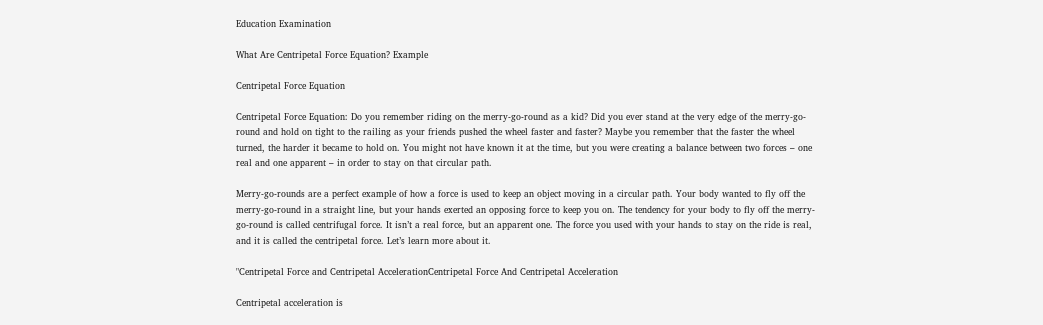Education Examination

What Are Centripetal Force Equation? Example

Centripetal Force Equation

Centripetal Force Equation: Do you remember riding on the merry-go-round as a kid? Did you ever stand at the very edge of the merry-go-round and hold on tight to the railing as your friends pushed the wheel faster and faster? Maybe you remember that the faster the wheel turned, the harder it became to hold on. You might not have known it at the time, but you were creating a balance between two forces – one real and one apparent – in order to stay on that circular path.

Merry-go-rounds are a perfect example of how a force is used to keep an object moving in a circular path. Your body wanted to fly off the merry-go-round in a straight line, but your hands exerted an opposing force to keep you on. The tendency for your body to fly off the merry-go-round is called centrifugal force. It isn’t a real force, but an apparent one. The force you used with your hands to stay on the ride is real, and it is called the centripetal force. Let’s learn more about it.

"Centripetal Force and Centripetal AccelerationCentripetal Force And Centripetal Acceleration

Centripetal acceleration is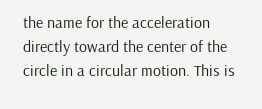the name for the acceleration directly toward the center of the circle in a circular motion. This is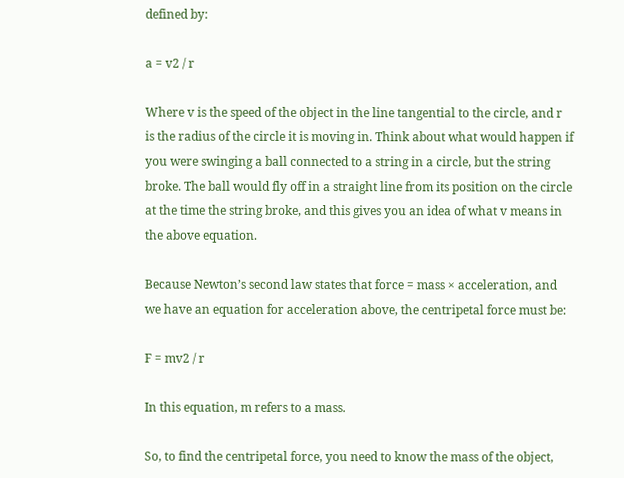defined by:

a = v2 / r

Where v is the speed of the object in the line tangential to the circle, and r is the radius of the circle it is moving in. Think about what would happen if you were swinging a ball connected to a string in a circle, but the string broke. The ball would fly off in a straight line from its position on the circle at the time the string broke, and this gives you an idea of what v means in the above equation.

Because Newton’s second law states that force = mass × acceleration, and we have an equation for acceleration above, the centripetal force must be:

F = mv2 / r

In this equation, m refers to a mass.

So, to find the centripetal force, you need to know the mass of the object,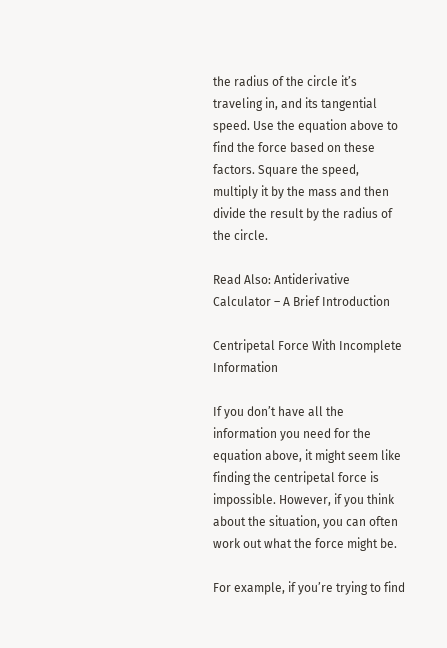the radius of the circle it’s traveling in, and its tangential speed. Use the equation above to find the force based on these factors. Square the speed, multiply it by the mass and then divide the result by the radius of the circle.

Read Also: Antiderivative Calculator – A Brief Introduction

Centripetal Force With Incomplete Information

If you don’t have all the information you need for the equation above, it might seem like finding the centripetal force is impossible. However, if you think about the situation, you can often work out what the force might be.

For example, if you’re trying to find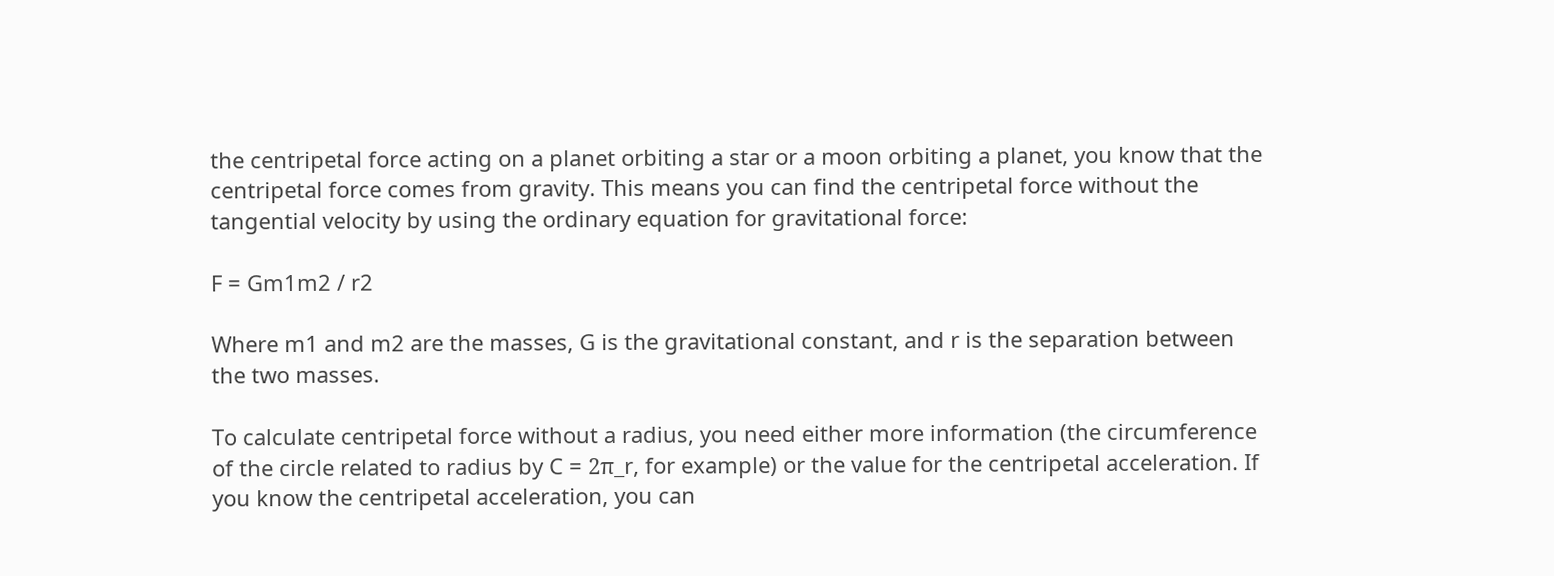the centripetal force acting on a planet orbiting a star or a moon orbiting a planet, you know that the centripetal force comes from gravity. This means you can find the centripetal force without the tangential velocity by using the ordinary equation for gravitational force:

F = Gm1m2 / r2

Where m1 and m2 are the masses, G is the gravitational constant, and r is the separation between the two masses.

To calculate centripetal force without a radius, you need either more information (the circumference of the circle related to radius by C = 2π_r, for example) or the value for the centripetal acceleration. If you know the centripetal acceleration, you can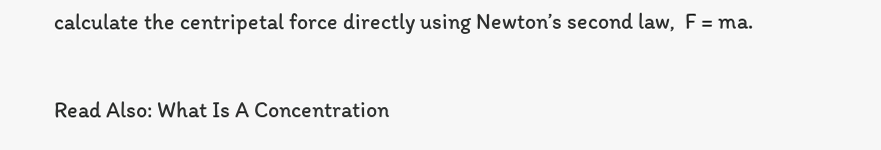calculate the centripetal force directly using Newton’s second law,  F = ma.

Read Also: What Is A Concentration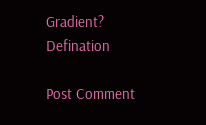Gradient? Defination

Post Comment